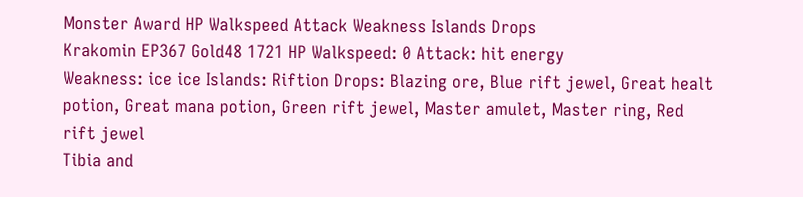Monster Award HP Walkspeed Attack Weakness Islands Drops
Krakomin EP367 Gold48 1721 HP Walkspeed: 0 Attack: hit energy
Weakness: ice ice Islands: Riftion Drops: Blazing ore, Blue rift jewel, Great healt potion, Great mana potion, Green rift jewel, Master amulet, Master ring, Red rift jewel
Tibia and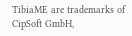TibiaME are trademarks of CipSoft GmbH,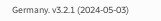Germany. v3.2.1 (2024-05-03)